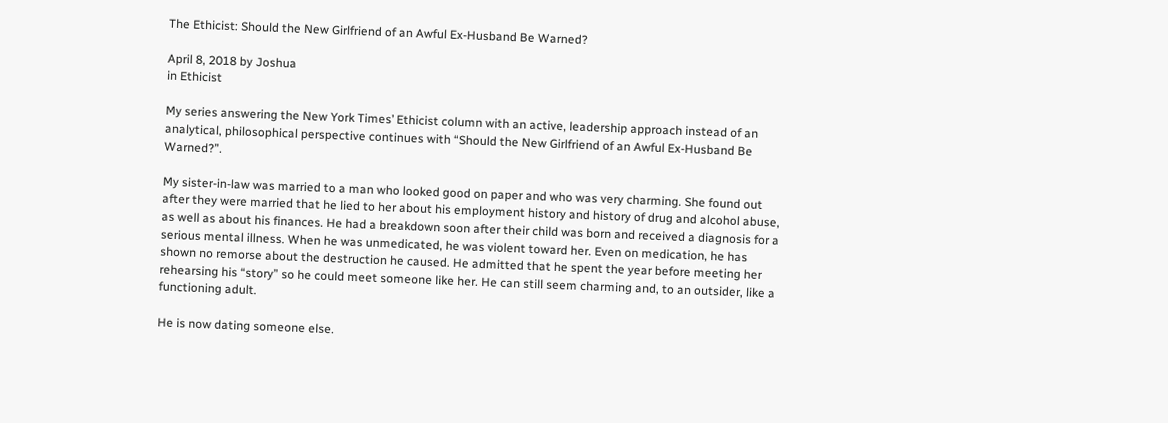The Ethicist: Should the New Girlfriend of an Awful Ex-Husband Be Warned?

April 8, 2018 by Joshua
in Ethicist

My series answering the New York Times’ Ethicist column with an active, leadership approach instead of an analytical, philosophical perspective continues with “Should the New Girlfriend of an Awful Ex-Husband Be Warned?”.

My sister-in-law was married to a man who looked good on paper and who was very charming. She found out after they were married that he lied to her about his employment history and history of drug and alcohol abuse, as well as about his finances. He had a breakdown soon after their child was born and received a diagnosis for a serious mental illness. When he was unmedicated, he was violent toward her. Even on medication, he has shown no remorse about the destruction he caused. He admitted that he spent the year before meeting her rehearsing his “story” so he could meet someone like her. He can still seem charming and, to an outsider, like a functioning adult.

He is now dating someone else.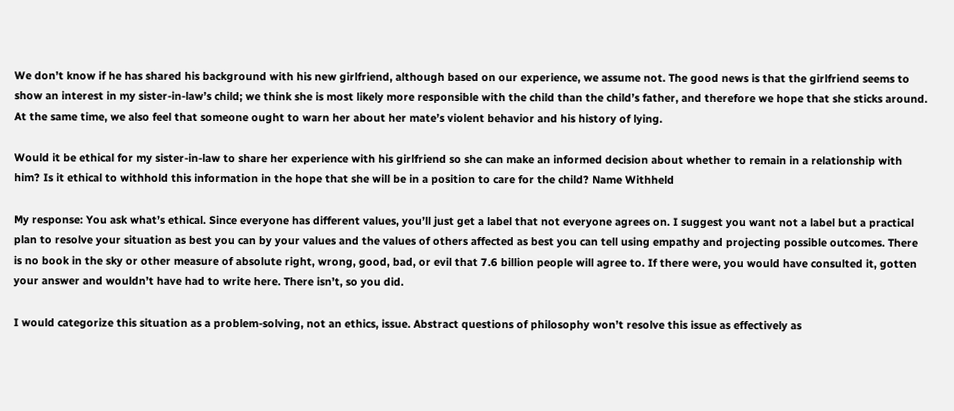We don’t know if he has shared his background with his new girlfriend, although based on our experience, we assume not. The good news is that the girlfriend seems to show an interest in my sister-in-law’s child; we think she is most likely more responsible with the child than the child’s father, and therefore we hope that she sticks around. At the same time, we also feel that someone ought to warn her about her mate’s violent behavior and his history of lying.

Would it be ethical for my sister-in-law to share her experience with his girlfriend so she can make an informed decision about whether to remain in a relationship with him? Is it ethical to withhold this information in the hope that she will be in a position to care for the child? Name Withheld

My response: You ask what’s ethical. Since everyone has different values, you’ll just get a label that not everyone agrees on. I suggest you want not a label but a practical plan to resolve your situation as best you can by your values and the values of others affected as best you can tell using empathy and projecting possible outcomes. There is no book in the sky or other measure of absolute right, wrong, good, bad, or evil that 7.6 billion people will agree to. If there were, you would have consulted it, gotten your answer and wouldn’t have had to write here. There isn’t, so you did.

I would categorize this situation as a problem-solving, not an ethics, issue. Abstract questions of philosophy won’t resolve this issue as effectively as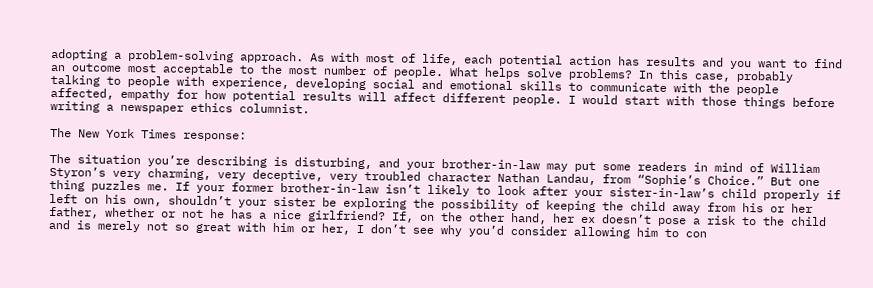adopting a problem-solving approach. As with most of life, each potential action has results and you want to find an outcome most acceptable to the most number of people. What helps solve problems? In this case, probably talking to people with experience, developing social and emotional skills to communicate with the people affected, empathy for how potential results will affect different people. I would start with those things before writing a newspaper ethics columnist.

The New York Times response:

The situation you’re describing is disturbing, and your brother-in-law may put some readers in mind of William Styron’s very charming, very deceptive, very troubled character Nathan Landau, from “Sophie’s Choice.” But one thing puzzles me. If your former brother-in-law isn’t likely to look after your sister-in-law’s child properly if left on his own, shouldn’t your sister be exploring the possibility of keeping the child away from his or her father, whether or not he has a nice girlfriend? If, on the other hand, her ex doesn’t pose a risk to the child and is merely not so great with him or her, I don’t see why you’d consider allowing him to con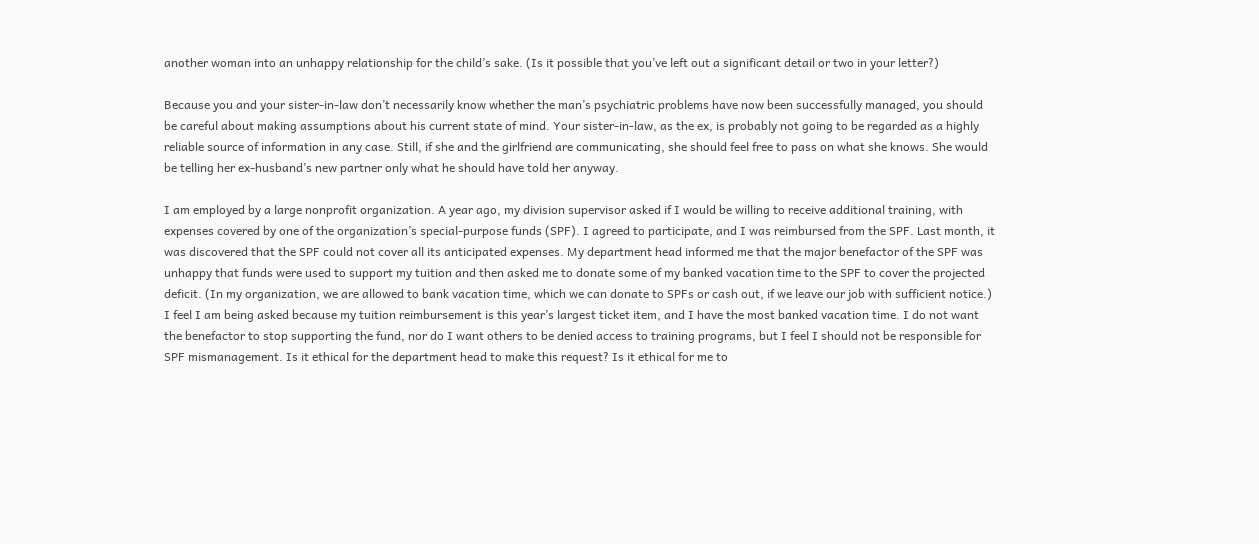another woman into an unhappy relationship for the child’s sake. (Is it possible that you’ve left out a significant detail or two in your letter?)

Because you and your sister-in-law don’t necessarily know whether the man’s psychiatric problems have now been successfully managed, you should be careful about making assumptions about his current state of mind. Your sister-in-law, as the ex, is probably not going to be regarded as a highly reliable source of information in any case. Still, if she and the girlfriend are communicating, she should feel free to pass on what she knows. She would be telling her ex-husband’s new partner only what he should have told her anyway.

I am employed by a large nonprofit organization. A year ago, my division supervisor asked if I would be willing to receive additional training, with expenses covered by one of the organization’s special-purpose funds (SPF). I agreed to participate, and I was reimbursed from the SPF. Last month, it was discovered that the SPF could not cover all its anticipated expenses. My department head informed me that the major benefactor of the SPF was unhappy that funds were used to support my tuition and then asked me to donate some of my banked vacation time to the SPF to cover the projected deficit. (In my organization, we are allowed to bank vacation time, which we can donate to SPFs or cash out, if we leave our job with sufficient notice.) I feel I am being asked because my tuition reimbursement is this year’s largest ticket item, and I have the most banked vacation time. I do not want the benefactor to stop supporting the fund, nor do I want others to be denied access to training programs, but I feel I should not be responsible for SPF mismanagement. Is it ethical for the department head to make this request? Is it ethical for me to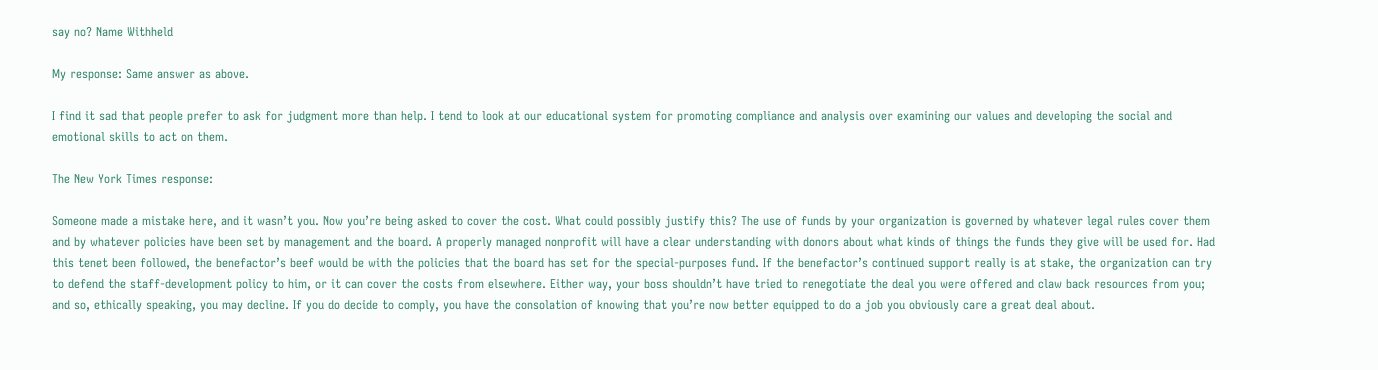say no? Name Withheld

My response: Same answer as above.

I find it sad that people prefer to ask for judgment more than help. I tend to look at our educational system for promoting compliance and analysis over examining our values and developing the social and emotional skills to act on them.

The New York Times response:

Someone made a mistake here, and it wasn’t you. Now you’re being asked to cover the cost. What could possibly justify this? The use of funds by your organization is governed by whatever legal rules cover them and by whatever policies have been set by management and the board. A properly managed nonprofit will have a clear understanding with donors about what kinds of things the funds they give will be used for. Had this tenet been followed, the benefactor’s beef would be with the policies that the board has set for the special-purposes fund. If the benefactor’s continued support really is at stake, the organization can try to defend the staff-development policy to him, or it can cover the costs from elsewhere. Either way, your boss shouldn’t have tried to renegotiate the deal you were offered and claw back resources from you; and so, ethically speaking, you may decline. If you do decide to comply, you have the consolation of knowing that you’re now better equipped to do a job you obviously care a great deal about.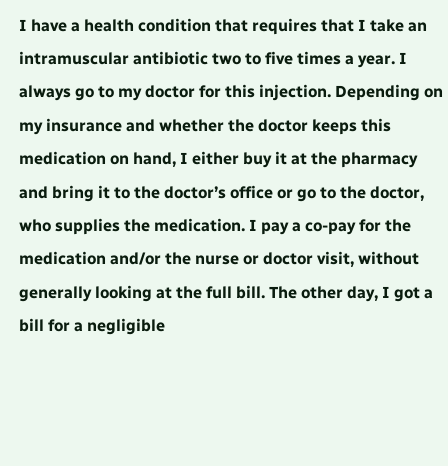I have a health condition that requires that I take an intramuscular antibiotic two to five times a year. I always go to my doctor for this injection. Depending on my insurance and whether the doctor keeps this medication on hand, I either buy it at the pharmacy and bring it to the doctor’s office or go to the doctor, who supplies the medication. I pay a co-pay for the medication and/or the nurse or doctor visit, without generally looking at the full bill. The other day, I got a bill for a negligible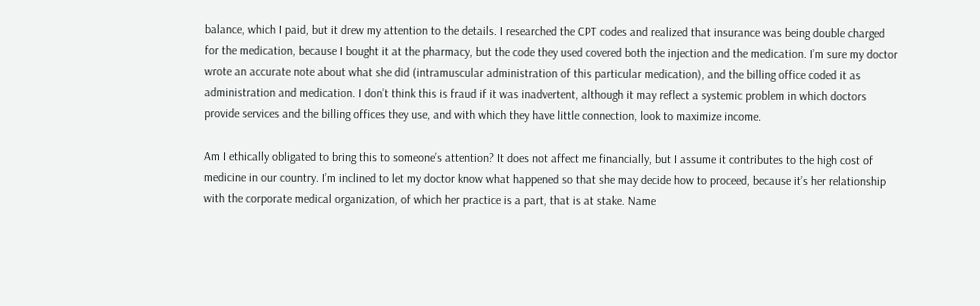balance, which I paid, but it drew my attention to the details. I researched the CPT codes and realized that insurance was being double charged for the medication, because I bought it at the pharmacy, but the code they used covered both the injection and the medication. I’m sure my doctor wrote an accurate note about what she did (intramuscular administration of this particular medication), and the billing office coded it as administration and medication. I don’t think this is fraud if it was inadvertent, although it may reflect a systemic problem in which doctors provide services and the billing offices they use, and with which they have little connection, look to maximize income.

Am I ethically obligated to bring this to someone’s attention? It does not affect me financially, but I assume it contributes to the high cost of medicine in our country. I’m inclined to let my doctor know what happened so that she may decide how to proceed, because it’s her relationship with the corporate medical organization, of which her practice is a part, that is at stake. Name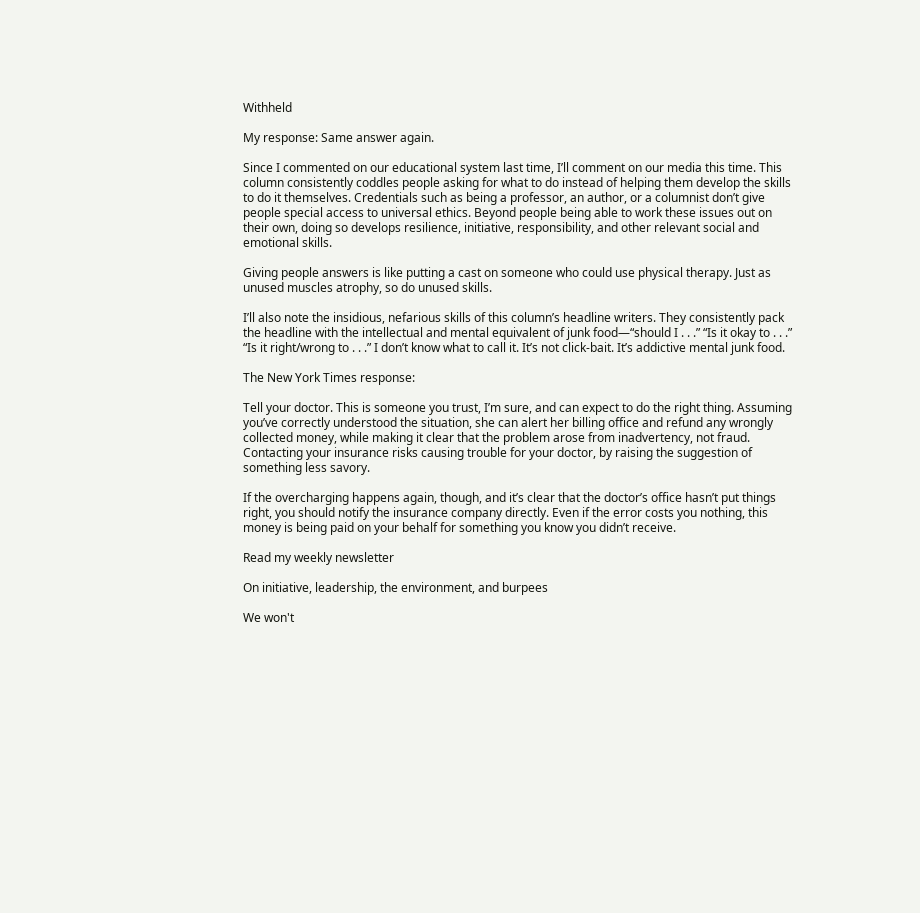Withheld

My response: Same answer again.

Since I commented on our educational system last time, I’ll comment on our media this time. This column consistently coddles people asking for what to do instead of helping them develop the skills to do it themselves. Credentials such as being a professor, an author, or a columnist don’t give people special access to universal ethics. Beyond people being able to work these issues out on their own, doing so develops resilience, initiative, responsibility, and other relevant social and emotional skills.

Giving people answers is like putting a cast on someone who could use physical therapy. Just as unused muscles atrophy, so do unused skills.

I’ll also note the insidious, nefarious skills of this column’s headline writers. They consistently pack the headline with the intellectual and mental equivalent of junk food—“should I . . .” “Is it okay to . . .” “Is it right/wrong to . . .” I don’t know what to call it. It’s not click-bait. It’s addictive mental junk food.

The New York Times response:

Tell your doctor. This is someone you trust, I’m sure, and can expect to do the right thing. Assuming you’ve correctly understood the situation, she can alert her billing office and refund any wrongly collected money, while making it clear that the problem arose from inadvertency, not fraud. Contacting your insurance risks causing trouble for your doctor, by raising the suggestion of something less savory.

If the overcharging happens again, though, and it’s clear that the doctor’s office hasn’t put things right, you should notify the insurance company directly. Even if the error costs you nothing, this money is being paid on your behalf for something you know you didn’t receive.

Read my weekly newsletter

On initiative, leadership, the environment, and burpees

We won't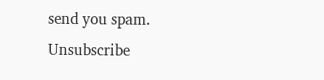send you spam. Unsubscribe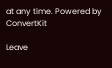at any time. Powered by ConvertKit

Leave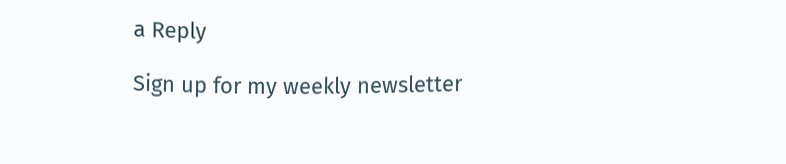a Reply

Sign up for my weekly newsletter